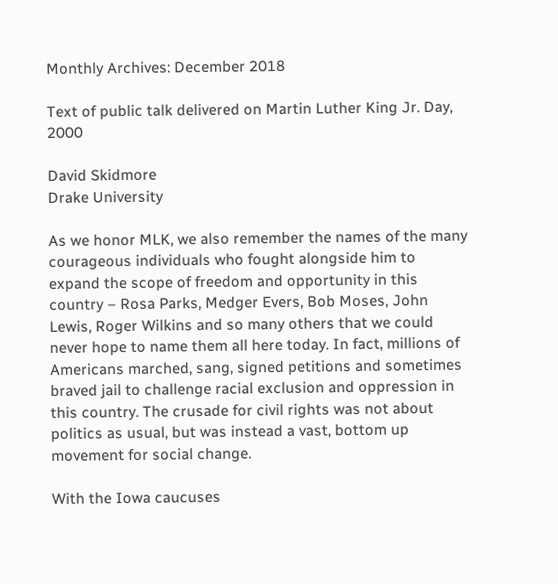Monthly Archives: December 2018

Text of public talk delivered on Martin Luther King Jr. Day, 2000

David Skidmore
Drake University

As we honor MLK, we also remember the names of the many courageous individuals who fought alongside him to expand the scope of freedom and opportunity in this country – Rosa Parks, Medger Evers, Bob Moses, John Lewis, Roger Wilkins and so many others that we could never hope to name them all here today. In fact, millions of Americans marched, sang, signed petitions and sometimes braved jail to challenge racial exclusion and oppression in this country. The crusade for civil rights was not about politics as usual, but was instead a vast, bottom up movement for social change.

With the Iowa caucuses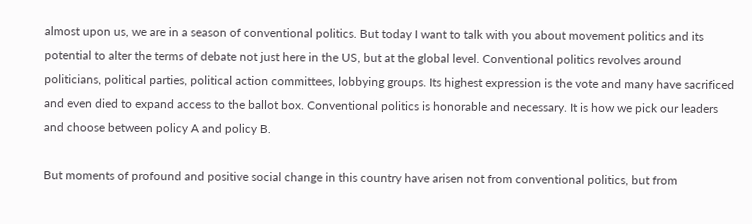almost upon us, we are in a season of conventional politics. But today I want to talk with you about movement politics and its potential to alter the terms of debate not just here in the US, but at the global level. Conventional politics revolves around politicians, political parties, political action committees, lobbying groups. Its highest expression is the vote and many have sacrificed and even died to expand access to the ballot box. Conventional politics is honorable and necessary. It is how we pick our leaders and choose between policy A and policy B.

But moments of profound and positive social change in this country have arisen not from conventional politics, but from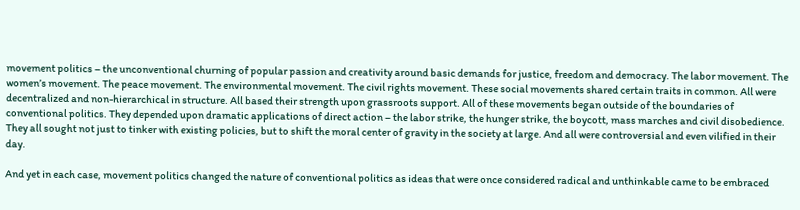movement politics – the unconventional churning of popular passion and creativity around basic demands for justice, freedom and democracy. The labor movement. The women’s movement. The peace movement. The environmental movement. The civil rights movement. These social movements shared certain traits in common. All were decentralized and non-hierarchical in structure. All based their strength upon grassroots support. All of these movements began outside of the boundaries of conventional politics. They depended upon dramatic applications of direct action – the labor strike, the hunger strike, the boycott, mass marches and civil disobedience. They all sought not just to tinker with existing policies, but to shift the moral center of gravity in the society at large. And all were controversial and even vilified in their day.

And yet in each case, movement politics changed the nature of conventional politics as ideas that were once considered radical and unthinkable came to be embraced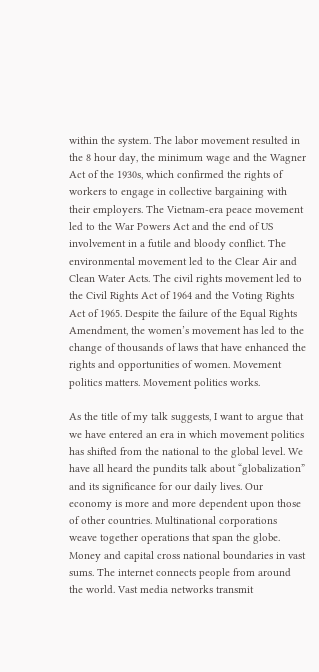within the system. The labor movement resulted in the 8 hour day, the minimum wage and the Wagner Act of the 1930s, which confirmed the rights of workers to engage in collective bargaining with their employers. The Vietnam-era peace movement led to the War Powers Act and the end of US involvement in a futile and bloody conflict. The environmental movement led to the Clear Air and Clean Water Acts. The civil rights movement led to the Civil Rights Act of 1964 and the Voting Rights Act of 1965. Despite the failure of the Equal Rights Amendment, the women’s movement has led to the change of thousands of laws that have enhanced the rights and opportunities of women. Movement politics matters. Movement politics works.

As the title of my talk suggests, I want to argue that we have entered an era in which movement politics has shifted from the national to the global level. We have all heard the pundits talk about “globalization” and its significance for our daily lives. Our economy is more and more dependent upon those of other countries. Multinational corporations weave together operations that span the globe. Money and capital cross national boundaries in vast sums. The internet connects people from around the world. Vast media networks transmit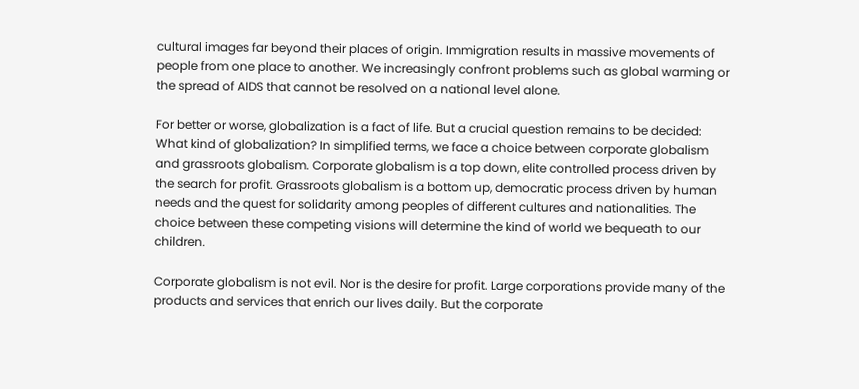cultural images far beyond their places of origin. Immigration results in massive movements of people from one place to another. We increasingly confront problems such as global warming or the spread of AIDS that cannot be resolved on a national level alone.

For better or worse, globalization is a fact of life. But a crucial question remains to be decided: What kind of globalization? In simplified terms, we face a choice between corporate globalism and grassroots globalism. Corporate globalism is a top down, elite controlled process driven by the search for profit. Grassroots globalism is a bottom up, democratic process driven by human needs and the quest for solidarity among peoples of different cultures and nationalities. The choice between these competing visions will determine the kind of world we bequeath to our children.

Corporate globalism is not evil. Nor is the desire for profit. Large corporations provide many of the products and services that enrich our lives daily. But the corporate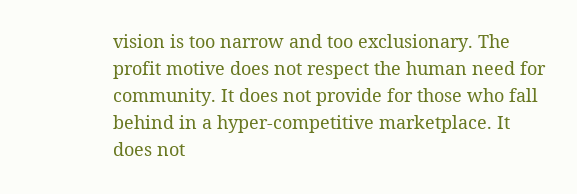vision is too narrow and too exclusionary. The profit motive does not respect the human need for community. It does not provide for those who fall behind in a hyper-competitive marketplace. It does not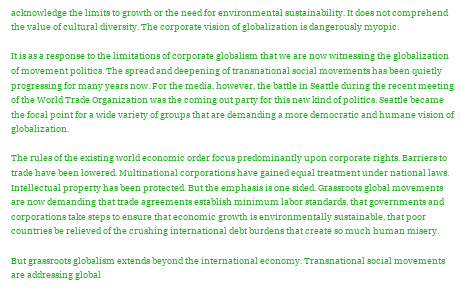acknowledge the limits to growth or the need for environmental sustainability. It does not comprehend the value of cultural diversity. The corporate vision of globalization is dangerously myopic.

It is as a response to the limitations of corporate globalism that we are now witnessing the globalization of movement politics. The spread and deepening of transnational social movements has been quietly progressing for many years now. For the media, however, the battle in Seattle during the recent meeting of the World Trade Organization was the coming out party for this new kind of politics. Seattle became the focal point for a wide variety of groups that are demanding a more democratic and humane vision of globalization.

The rules of the existing world economic order focus predominantly upon corporate rights. Barriers to trade have been lowered. Multinational corporations have gained equal treatment under national laws. Intellectual property has been protected. But the emphasis is one sided. Grassroots global movements are now demanding that trade agreements establish minimum labor standards, that governments and corporations take steps to ensure that economic growth is environmentally sustainable, that poor countries be relieved of the crushing international debt burdens that create so much human misery.

But grassroots globalism extends beyond the international economy. Transnational social movements are addressing global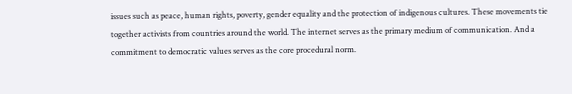issues such as peace, human rights, poverty, gender equality and the protection of indigenous cultures. These movements tie together activists from countries around the world. The internet serves as the primary medium of communication. And a commitment to democratic values serves as the core procedural norm.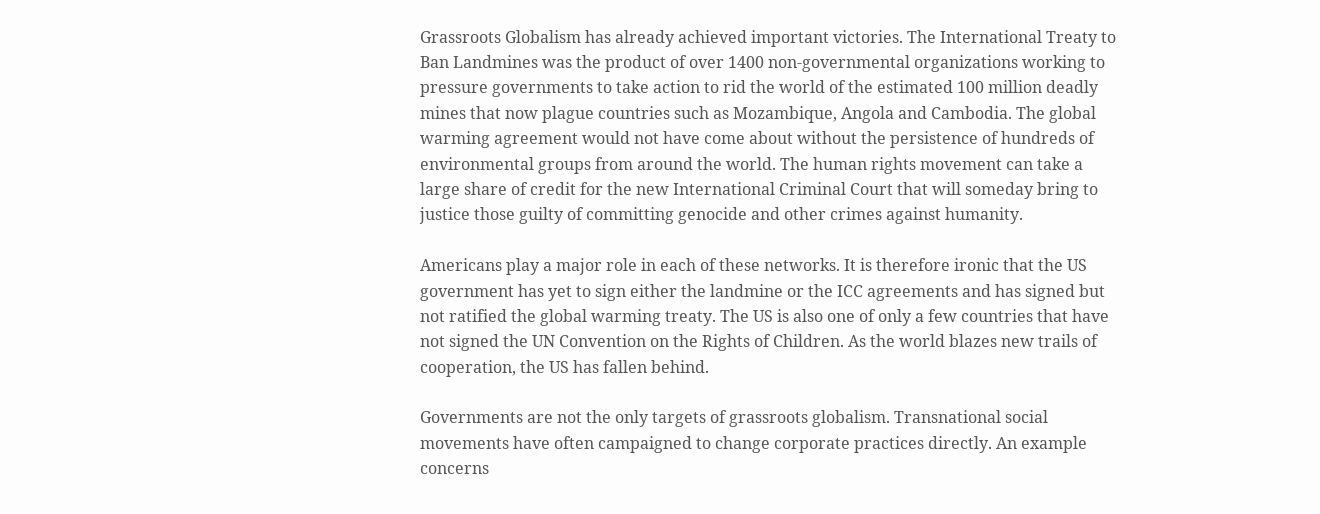Grassroots Globalism has already achieved important victories. The International Treaty to Ban Landmines was the product of over 1400 non-governmental organizations working to pressure governments to take action to rid the world of the estimated 100 million deadly mines that now plague countries such as Mozambique, Angola and Cambodia. The global warming agreement would not have come about without the persistence of hundreds of environmental groups from around the world. The human rights movement can take a large share of credit for the new International Criminal Court that will someday bring to justice those guilty of committing genocide and other crimes against humanity.

Americans play a major role in each of these networks. It is therefore ironic that the US government has yet to sign either the landmine or the ICC agreements and has signed but not ratified the global warming treaty. The US is also one of only a few countries that have not signed the UN Convention on the Rights of Children. As the world blazes new trails of cooperation, the US has fallen behind.

Governments are not the only targets of grassroots globalism. Transnational social movements have often campaigned to change corporate practices directly. An example concerns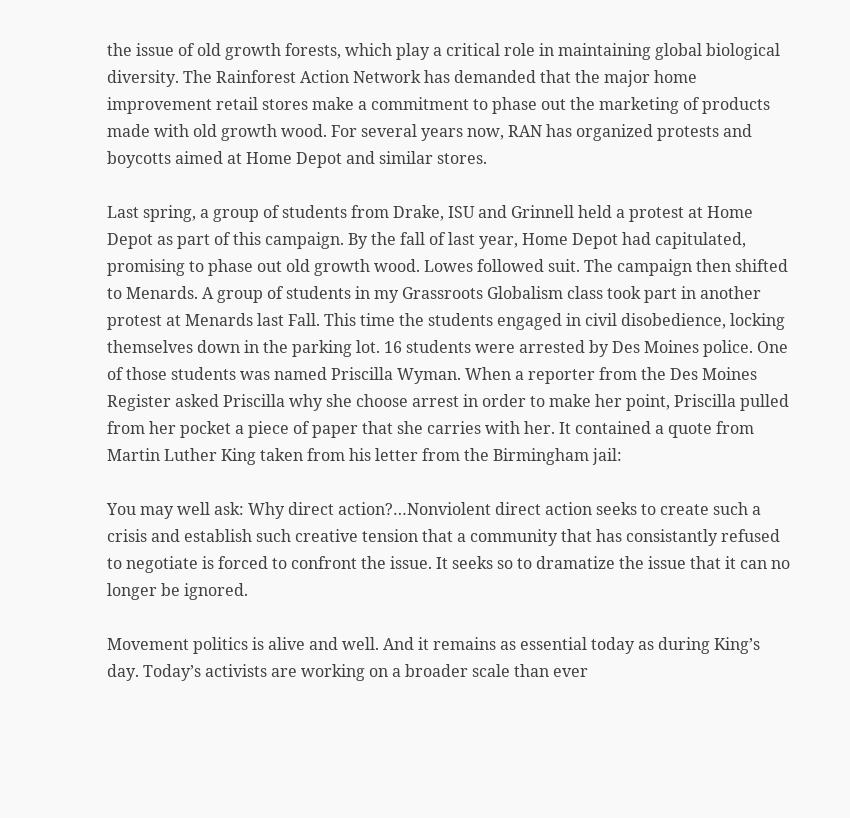the issue of old growth forests, which play a critical role in maintaining global biological diversity. The Rainforest Action Network has demanded that the major home improvement retail stores make a commitment to phase out the marketing of products made with old growth wood. For several years now, RAN has organized protests and boycotts aimed at Home Depot and similar stores.

Last spring, a group of students from Drake, ISU and Grinnell held a protest at Home Depot as part of this campaign. By the fall of last year, Home Depot had capitulated, promising to phase out old growth wood. Lowes followed suit. The campaign then shifted to Menards. A group of students in my Grassroots Globalism class took part in another protest at Menards last Fall. This time the students engaged in civil disobedience, locking themselves down in the parking lot. 16 students were arrested by Des Moines police. One of those students was named Priscilla Wyman. When a reporter from the Des Moines Register asked Priscilla why she choose arrest in order to make her point, Priscilla pulled from her pocket a piece of paper that she carries with her. It contained a quote from Martin Luther King taken from his letter from the Birmingham jail:

You may well ask: Why direct action?…Nonviolent direct action seeks to create such a crisis and establish such creative tension that a community that has consistantly refused to negotiate is forced to confront the issue. It seeks so to dramatize the issue that it can no longer be ignored.

Movement politics is alive and well. And it remains as essential today as during King’s day. Today’s activists are working on a broader scale than ever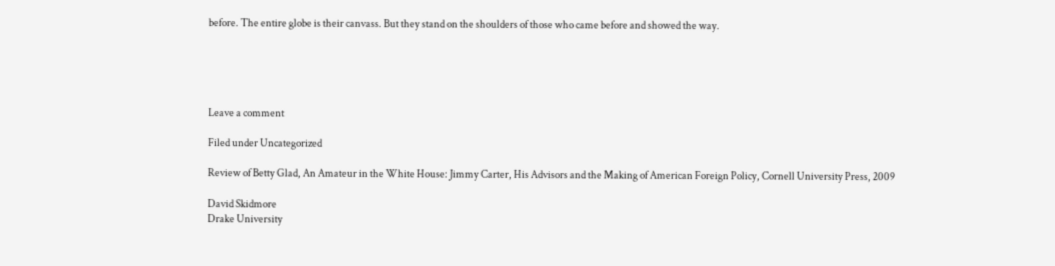before. The entire globe is their canvass. But they stand on the shoulders of those who came before and showed the way.





Leave a comment

Filed under Uncategorized

Review of Betty Glad, An Amateur in the White House: Jimmy Carter, His Advisors and the Making of American Foreign Policy, Cornell University Press, 2009

David Skidmore
Drake University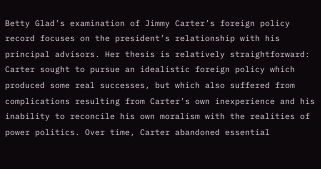Betty Glad’s examination of Jimmy Carter’s foreign policy record focuses on the president’s relationship with his principal advisors. Her thesis is relatively straightforward: Carter sought to pursue an idealistic foreign policy which produced some real successes, but which also suffered from complications resulting from Carter’s own inexperience and his inability to reconcile his own moralism with the realities of power politics. Over time, Carter abandoned essential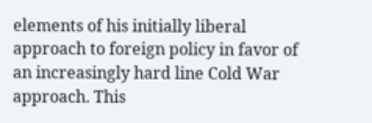elements of his initially liberal approach to foreign policy in favor of an increasingly hard line Cold War approach. This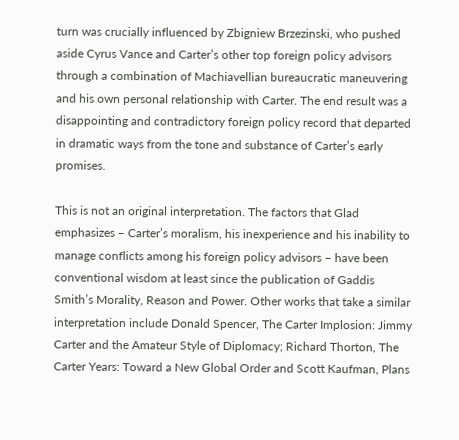turn was crucially influenced by Zbigniew Brzezinski, who pushed aside Cyrus Vance and Carter’s other top foreign policy advisors through a combination of Machiavellian bureaucratic maneuvering and his own personal relationship with Carter. The end result was a disappointing and contradictory foreign policy record that departed in dramatic ways from the tone and substance of Carter’s early promises.

This is not an original interpretation. The factors that Glad emphasizes – Carter’s moralism, his inexperience and his inability to manage conflicts among his foreign policy advisors – have been conventional wisdom at least since the publication of Gaddis Smith’s Morality, Reason and Power. Other works that take a similar interpretation include Donald Spencer, The Carter Implosion: Jimmy Carter and the Amateur Style of Diplomacy; Richard Thorton, The Carter Years: Toward a New Global Order and Scott Kaufman, Plans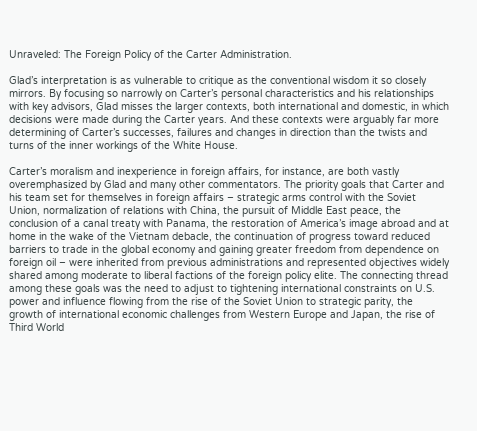Unraveled: The Foreign Policy of the Carter Administration.

Glad’s interpretation is as vulnerable to critique as the conventional wisdom it so closely mirrors. By focusing so narrowly on Carter’s personal characteristics and his relationships with key advisors, Glad misses the larger contexts, both international and domestic, in which decisions were made during the Carter years. And these contexts were arguably far more determining of Carter’s successes, failures and changes in direction than the twists and turns of the inner workings of the White House.

Carter’s moralism and inexperience in foreign affairs, for instance, are both vastly overemphasized by Glad and many other commentators. The priority goals that Carter and his team set for themselves in foreign affairs – strategic arms control with the Soviet Union, normalization of relations with China, the pursuit of Middle East peace, the conclusion of a canal treaty with Panama, the restoration of America’s image abroad and at home in the wake of the Vietnam debacle, the continuation of progress toward reduced barriers to trade in the global economy and gaining greater freedom from dependence on foreign oil – were inherited from previous administrations and represented objectives widely shared among moderate to liberal factions of the foreign policy elite. The connecting thread among these goals was the need to adjust to tightening international constraints on U.S. power and influence flowing from the rise of the Soviet Union to strategic parity, the growth of international economic challenges from Western Europe and Japan, the rise of Third World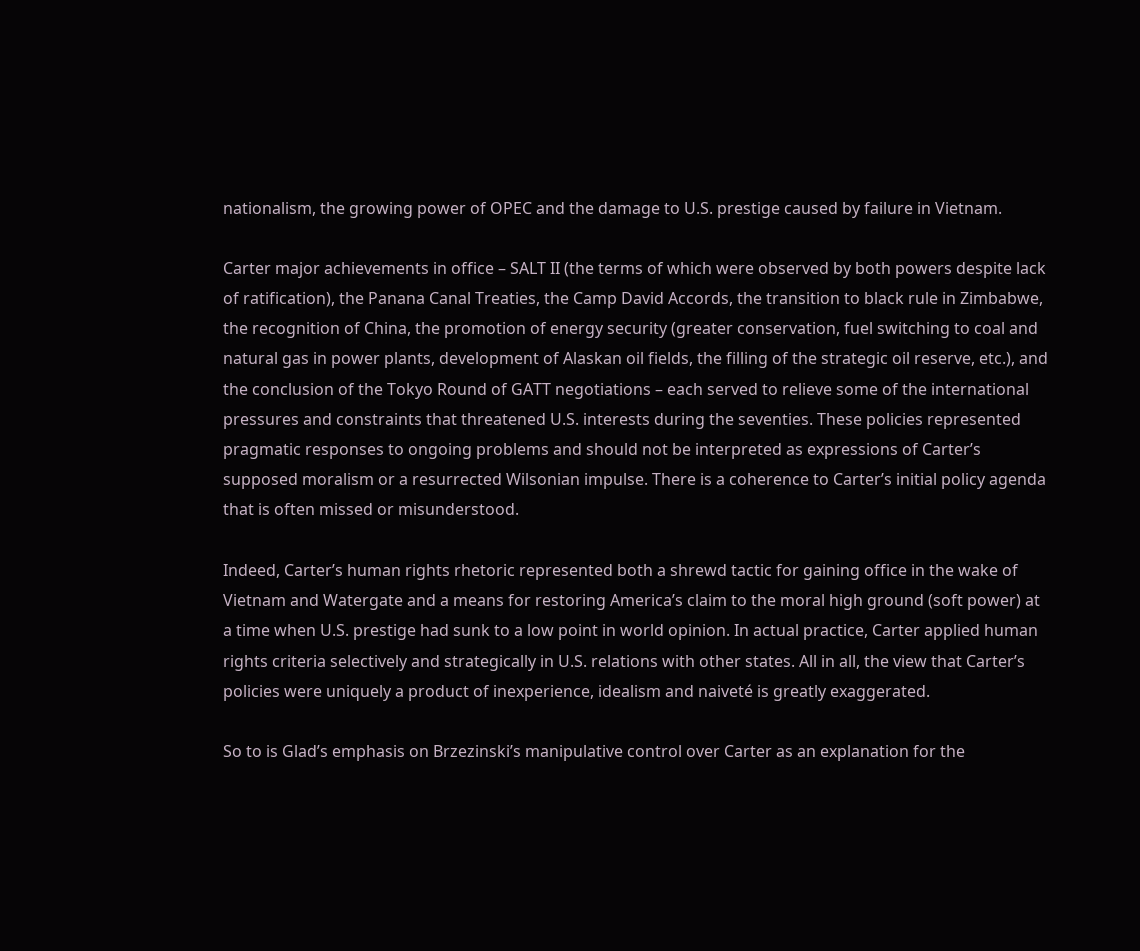nationalism, the growing power of OPEC and the damage to U.S. prestige caused by failure in Vietnam.

Carter major achievements in office – SALT II (the terms of which were observed by both powers despite lack of ratification), the Panana Canal Treaties, the Camp David Accords, the transition to black rule in Zimbabwe, the recognition of China, the promotion of energy security (greater conservation, fuel switching to coal and natural gas in power plants, development of Alaskan oil fields, the filling of the strategic oil reserve, etc.), and the conclusion of the Tokyo Round of GATT negotiations – each served to relieve some of the international pressures and constraints that threatened U.S. interests during the seventies. These policies represented pragmatic responses to ongoing problems and should not be interpreted as expressions of Carter’s supposed moralism or a resurrected Wilsonian impulse. There is a coherence to Carter’s initial policy agenda that is often missed or misunderstood.

Indeed, Carter’s human rights rhetoric represented both a shrewd tactic for gaining office in the wake of Vietnam and Watergate and a means for restoring America’s claim to the moral high ground (soft power) at a time when U.S. prestige had sunk to a low point in world opinion. In actual practice, Carter applied human rights criteria selectively and strategically in U.S. relations with other states. All in all, the view that Carter’s policies were uniquely a product of inexperience, idealism and naiveté is greatly exaggerated.

So to is Glad’s emphasis on Brzezinski’s manipulative control over Carter as an explanation for the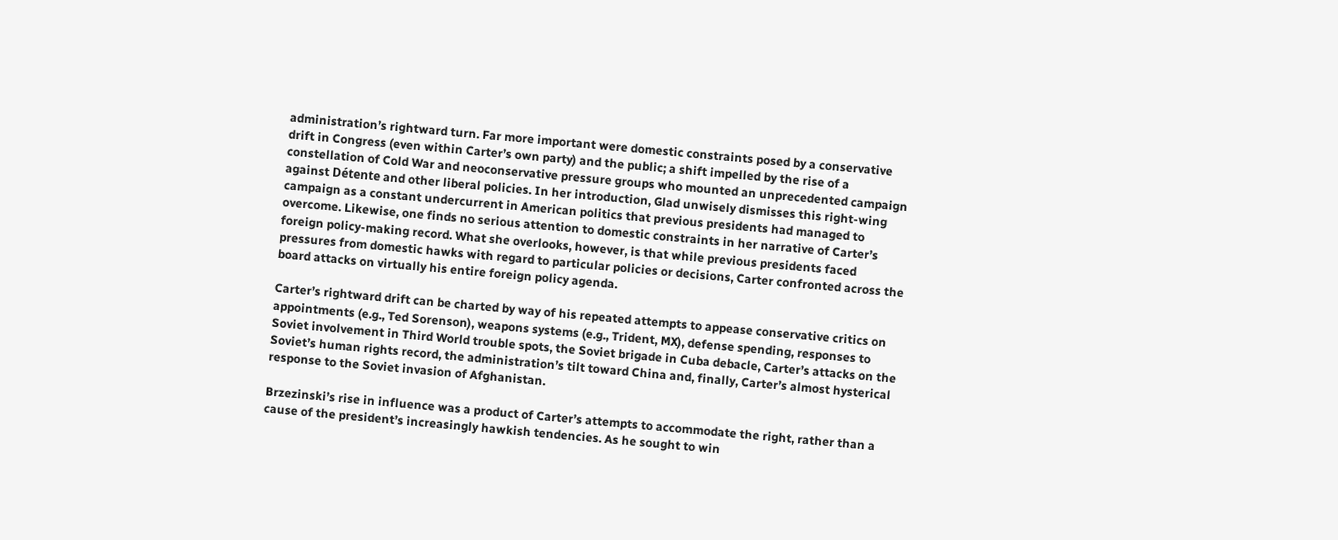administration’s rightward turn. Far more important were domestic constraints posed by a conservative drift in Congress (even within Carter’s own party) and the public; a shift impelled by the rise of a constellation of Cold War and neoconservative pressure groups who mounted an unprecedented campaign against Détente and other liberal policies. In her introduction, Glad unwisely dismisses this right-wing campaign as a constant undercurrent in American politics that previous presidents had managed to overcome. Likewise, one finds no serious attention to domestic constraints in her narrative of Carter’s foreign policy-making record. What she overlooks, however, is that while previous presidents faced pressures from domestic hawks with regard to particular policies or decisions, Carter confronted across the board attacks on virtually his entire foreign policy agenda.

Carter’s rightward drift can be charted by way of his repeated attempts to appease conservative critics on appointments (e.g., Ted Sorenson), weapons systems (e.g., Trident, MX), defense spending, responses to Soviet involvement in Third World trouble spots, the Soviet brigade in Cuba debacle, Carter’s attacks on the Soviet’s human rights record, the administration’s tilt toward China and, finally, Carter’s almost hysterical response to the Soviet invasion of Afghanistan.

Brzezinski’s rise in influence was a product of Carter’s attempts to accommodate the right, rather than a cause of the president’s increasingly hawkish tendencies. As he sought to win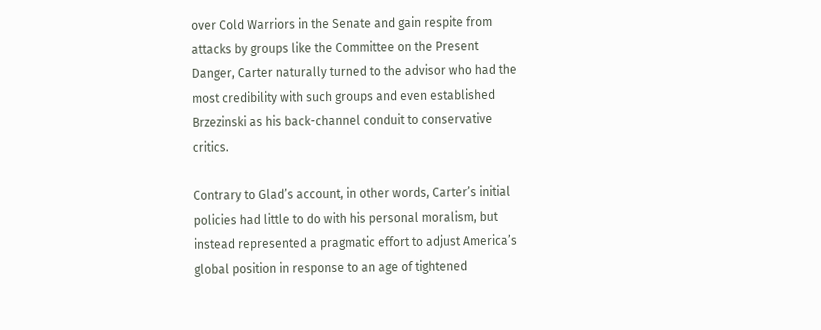over Cold Warriors in the Senate and gain respite from attacks by groups like the Committee on the Present Danger, Carter naturally turned to the advisor who had the most credibility with such groups and even established Brzezinski as his back-channel conduit to conservative critics.

Contrary to Glad’s account, in other words, Carter’s initial policies had little to do with his personal moralism, but instead represented a pragmatic effort to adjust America’s global position in response to an age of tightened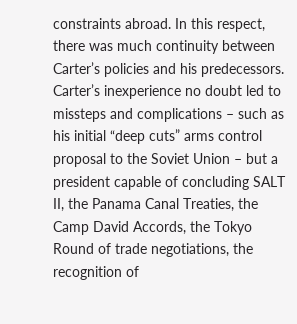constraints abroad. In this respect, there was much continuity between Carter’s policies and his predecessors. Carter’s inexperience no doubt led to missteps and complications – such as his initial “deep cuts” arms control proposal to the Soviet Union – but a president capable of concluding SALT II, the Panama Canal Treaties, the Camp David Accords, the Tokyo Round of trade negotiations, the recognition of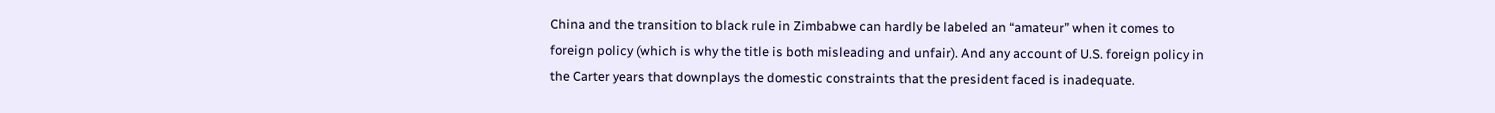China and the transition to black rule in Zimbabwe can hardly be labeled an “amateur” when it comes to foreign policy (which is why the title is both misleading and unfair). And any account of U.S. foreign policy in the Carter years that downplays the domestic constraints that the president faced is inadequate.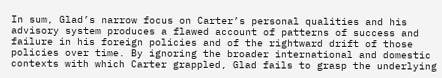In sum, Glad’s narrow focus on Carter’s personal qualities and his advisory system produces a flawed account of patterns of success and failure in his foreign policies and of the rightward drift of those policies over time. By ignoring the broader international and domestic contexts with which Carter grappled, Glad fails to grasp the underlying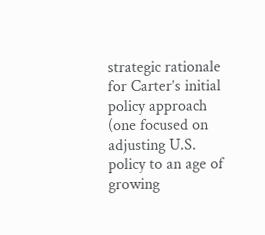strategic rationale for Carter’s initial policy approach (one focused on adjusting U.S. policy to an age of growing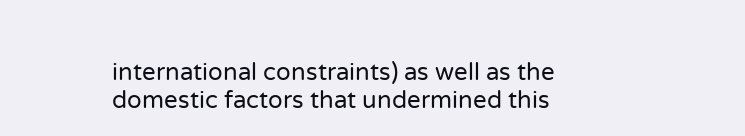international constraints) as well as the domestic factors that undermined this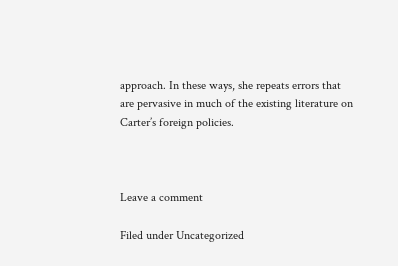approach. In these ways, she repeats errors that are pervasive in much of the existing literature on Carter’s foreign policies.



Leave a comment

Filed under Uncategorized